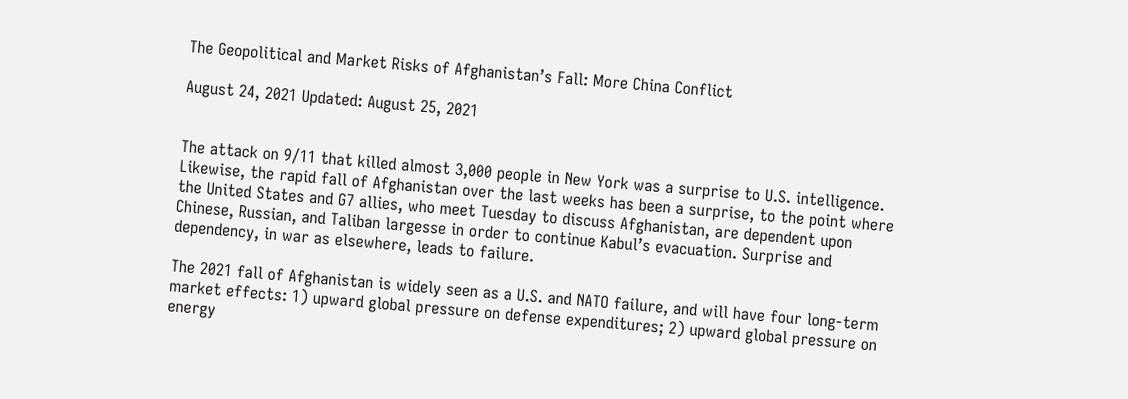The Geopolitical and Market Risks of Afghanistan’s Fall: More China Conflict

August 24, 2021 Updated: August 25, 2021


The attack on 9/11 that killed almost 3,000 people in New York was a surprise to U.S. intelligence. Likewise, the rapid fall of Afghanistan over the last weeks has been a surprise, to the point where the United States and G7 allies, who meet Tuesday to discuss Afghanistan, are dependent upon Chinese, Russian, and Taliban largesse in order to continue Kabul’s evacuation. Surprise and dependency, in war as elsewhere, leads to failure.

The 2021 fall of Afghanistan is widely seen as a U.S. and NATO failure, and will have four long-term market effects: 1) upward global pressure on defense expenditures; 2) upward global pressure on energy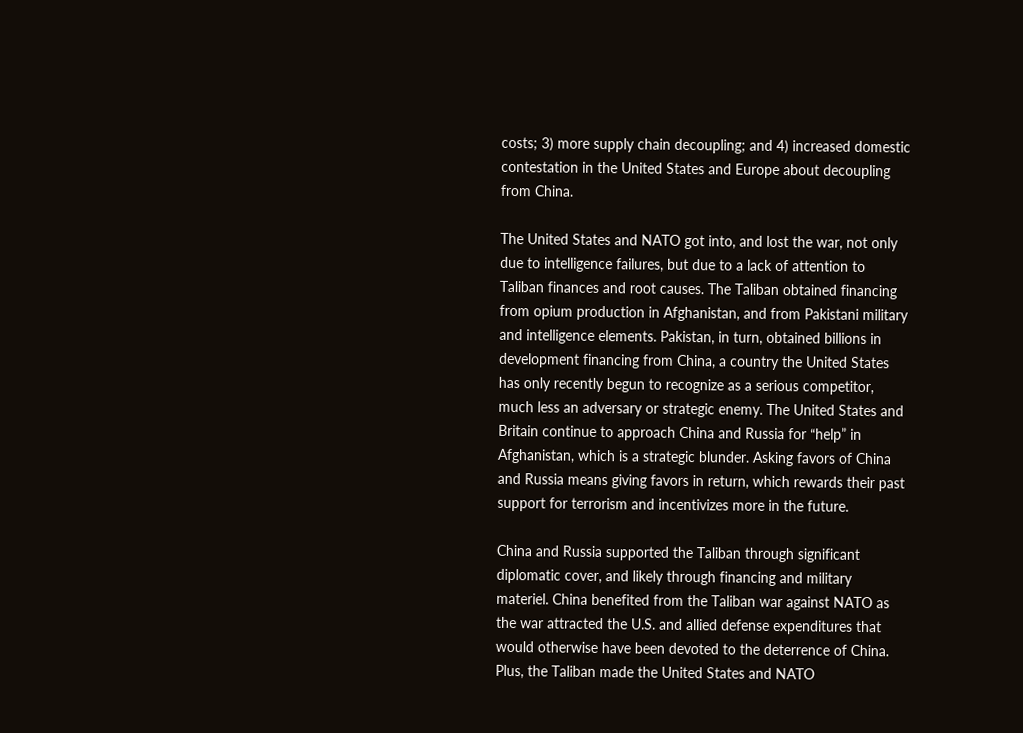costs; 3) more supply chain decoupling; and 4) increased domestic contestation in the United States and Europe about decoupling from China.

The United States and NATO got into, and lost the war, not only due to intelligence failures, but due to a lack of attention to Taliban finances and root causes. The Taliban obtained financing from opium production in Afghanistan, and from Pakistani military and intelligence elements. Pakistan, in turn, obtained billions in development financing from China, a country the United States has only recently begun to recognize as a serious competitor, much less an adversary or strategic enemy. The United States and Britain continue to approach China and Russia for “help” in Afghanistan, which is a strategic blunder. Asking favors of China and Russia means giving favors in return, which rewards their past support for terrorism and incentivizes more in the future.

China and Russia supported the Taliban through significant diplomatic cover, and likely through financing and military materiel. China benefited from the Taliban war against NATO as the war attracted the U.S. and allied defense expenditures that would otherwise have been devoted to the deterrence of China. Plus, the Taliban made the United States and NATO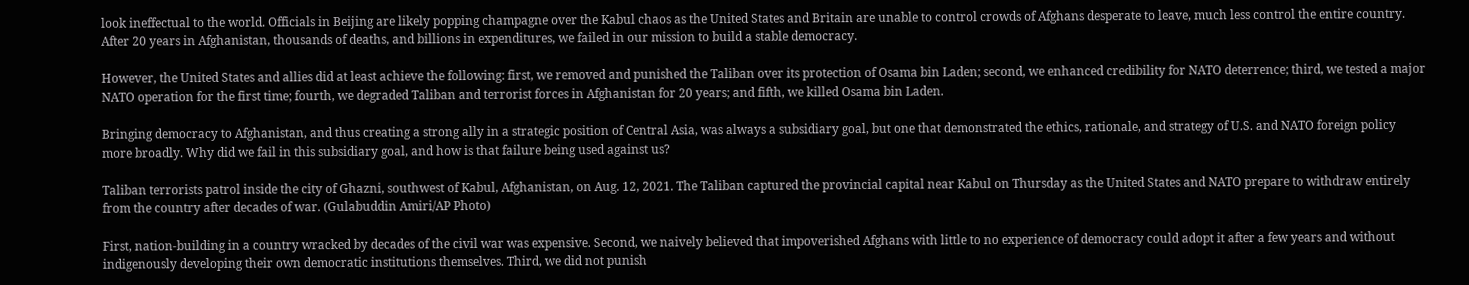look ineffectual to the world. Officials in Beijing are likely popping champagne over the Kabul chaos as the United States and Britain are unable to control crowds of Afghans desperate to leave, much less control the entire country. After 20 years in Afghanistan, thousands of deaths, and billions in expenditures, we failed in our mission to build a stable democracy.

However, the United States and allies did at least achieve the following: first, we removed and punished the Taliban over its protection of Osama bin Laden; second, we enhanced credibility for NATO deterrence; third, we tested a major NATO operation for the first time; fourth, we degraded Taliban and terrorist forces in Afghanistan for 20 years; and fifth, we killed Osama bin Laden.

Bringing democracy to Afghanistan, and thus creating a strong ally in a strategic position of Central Asia, was always a subsidiary goal, but one that demonstrated the ethics, rationale, and strategy of U.S. and NATO foreign policy more broadly. Why did we fail in this subsidiary goal, and how is that failure being used against us?

Taliban terrorists patrol inside the city of Ghazni, southwest of Kabul, Afghanistan, on Aug. 12, 2021. The Taliban captured the provincial capital near Kabul on Thursday as the United States and NATO prepare to withdraw entirely from the country after decades of war. (Gulabuddin Amiri/AP Photo)

First, nation-building in a country wracked by decades of the civil war was expensive. Second, we naively believed that impoverished Afghans with little to no experience of democracy could adopt it after a few years and without indigenously developing their own democratic institutions themselves. Third, we did not punish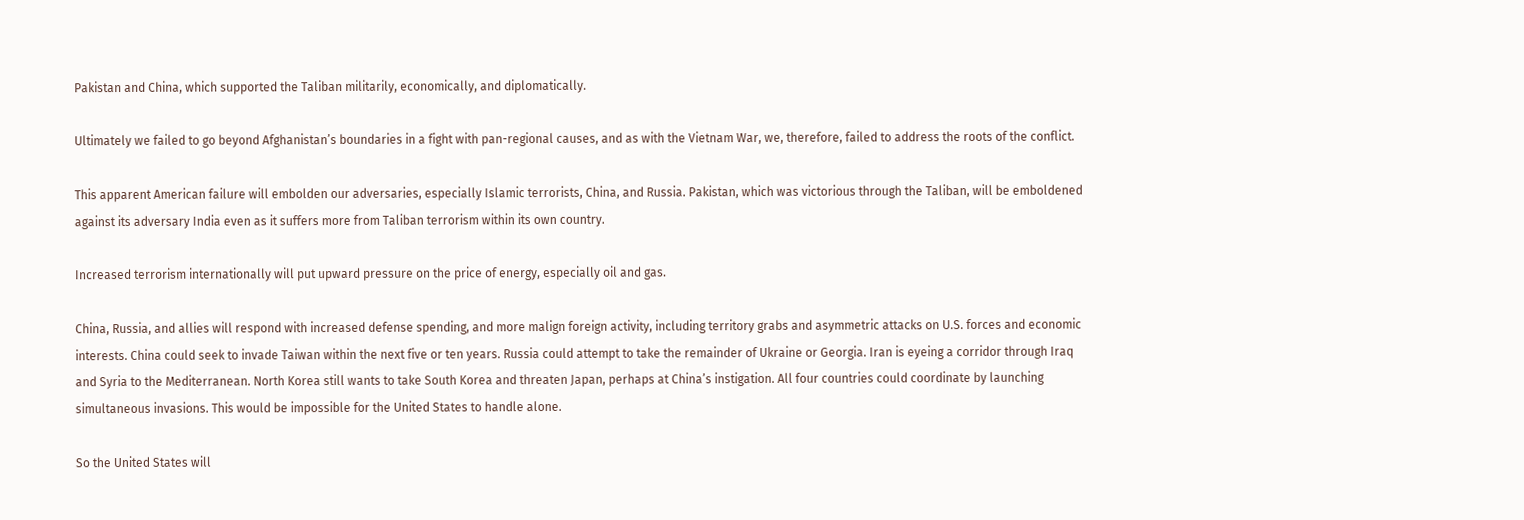Pakistan and China, which supported the Taliban militarily, economically, and diplomatically.

Ultimately we failed to go beyond Afghanistan’s boundaries in a fight with pan-regional causes, and as with the Vietnam War, we, therefore, failed to address the roots of the conflict.

This apparent American failure will embolden our adversaries, especially Islamic terrorists, China, and Russia. Pakistan, which was victorious through the Taliban, will be emboldened against its adversary India even as it suffers more from Taliban terrorism within its own country.

Increased terrorism internationally will put upward pressure on the price of energy, especially oil and gas.

China, Russia, and allies will respond with increased defense spending, and more malign foreign activity, including territory grabs and asymmetric attacks on U.S. forces and economic interests. China could seek to invade Taiwan within the next five or ten years. Russia could attempt to take the remainder of Ukraine or Georgia. Iran is eyeing a corridor through Iraq and Syria to the Mediterranean. North Korea still wants to take South Korea and threaten Japan, perhaps at China’s instigation. All four countries could coordinate by launching simultaneous invasions. This would be impossible for the United States to handle alone.

So the United States will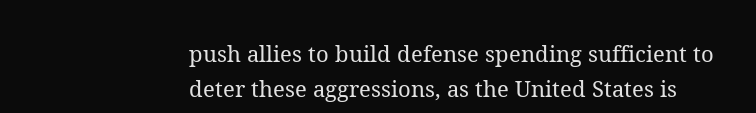push allies to build defense spending sufficient to deter these aggressions, as the United States is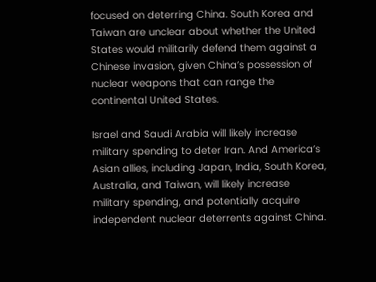focused on deterring China. South Korea and Taiwan are unclear about whether the United States would militarily defend them against a Chinese invasion, given China’s possession of nuclear weapons that can range the continental United States.

Israel and Saudi Arabia will likely increase military spending to deter Iran. And America’s Asian allies, including Japan, India, South Korea, Australia, and Taiwan, will likely increase military spending, and potentially acquire independent nuclear deterrents against China.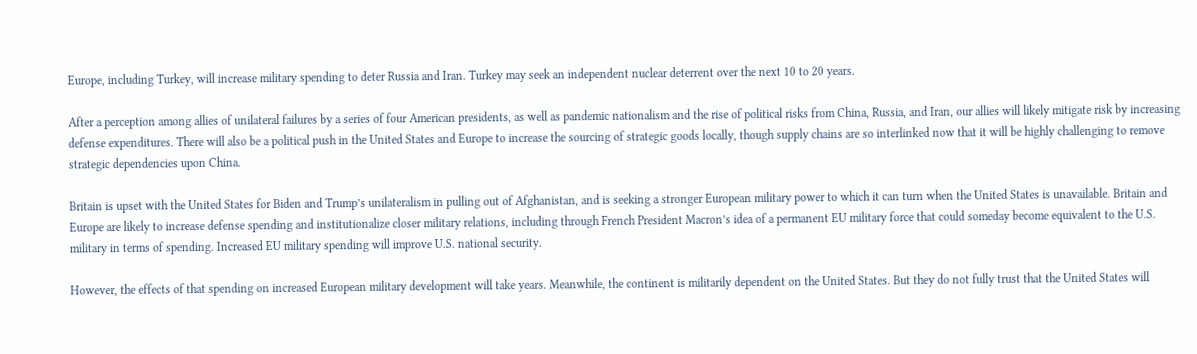Europe, including Turkey, will increase military spending to deter Russia and Iran. Turkey may seek an independent nuclear deterrent over the next 10 to 20 years.

After a perception among allies of unilateral failures by a series of four American presidents, as well as pandemic nationalism and the rise of political risks from China, Russia, and Iran, our allies will likely mitigate risk by increasing defense expenditures. There will also be a political push in the United States and Europe to increase the sourcing of strategic goods locally, though supply chains are so interlinked now that it will be highly challenging to remove strategic dependencies upon China.

Britain is upset with the United States for Biden and Trump’s unilateralism in pulling out of Afghanistan, and is seeking a stronger European military power to which it can turn when the United States is unavailable. Britain and Europe are likely to increase defense spending and institutionalize closer military relations, including through French President Macron’s idea of a permanent EU military force that could someday become equivalent to the U.S. military in terms of spending. Increased EU military spending will improve U.S. national security.

However, the effects of that spending on increased European military development will take years. Meanwhile, the continent is militarily dependent on the United States. But they do not fully trust that the United States will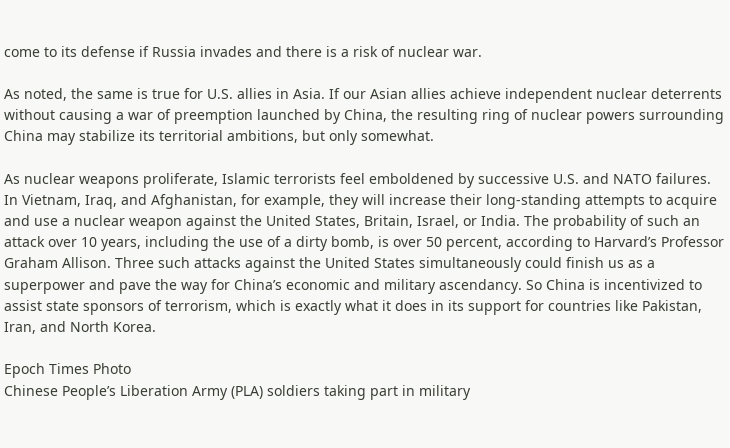come to its defense if Russia invades and there is a risk of nuclear war.

As noted, the same is true for U.S. allies in Asia. If our Asian allies achieve independent nuclear deterrents without causing a war of preemption launched by China, the resulting ring of nuclear powers surrounding China may stabilize its territorial ambitions, but only somewhat.

As nuclear weapons proliferate, Islamic terrorists feel emboldened by successive U.S. and NATO failures. In Vietnam, Iraq, and Afghanistan, for example, they will increase their long-standing attempts to acquire and use a nuclear weapon against the United States, Britain, Israel, or India. The probability of such an attack over 10 years, including the use of a dirty bomb, is over 50 percent, according to Harvard’s Professor Graham Allison. Three such attacks against the United States simultaneously could finish us as a superpower and pave the way for China’s economic and military ascendancy. So China is incentivized to assist state sponsors of terrorism, which is exactly what it does in its support for countries like Pakistan, Iran, and North Korea.

Epoch Times Photo
Chinese People’s Liberation Army (PLA) soldiers taking part in military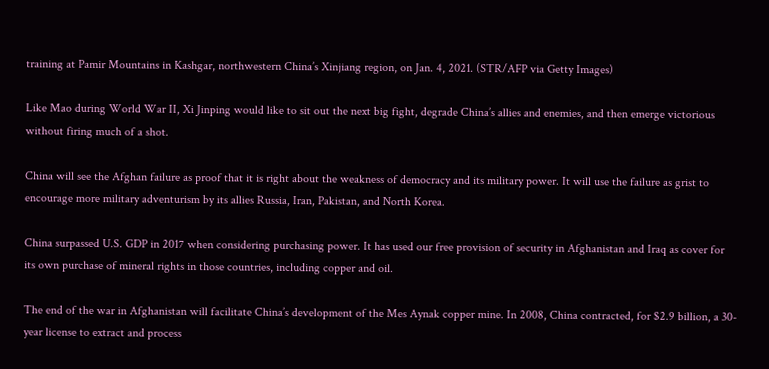training at Pamir Mountains in Kashgar, northwestern China’s Xinjiang region, on Jan. 4, 2021. (STR/AFP via Getty Images)

Like Mao during World War II, Xi Jinping would like to sit out the next big fight, degrade China’s allies and enemies, and then emerge victorious without firing much of a shot.

China will see the Afghan failure as proof that it is right about the weakness of democracy and its military power. It will use the failure as grist to encourage more military adventurism by its allies Russia, Iran, Pakistan, and North Korea.

China surpassed U.S. GDP in 2017 when considering purchasing power. It has used our free provision of security in Afghanistan and Iraq as cover for its own purchase of mineral rights in those countries, including copper and oil.

The end of the war in Afghanistan will facilitate China’s development of the Mes Aynak copper mine. In 2008, China contracted, for $2.9 billion, a 30-year license to extract and process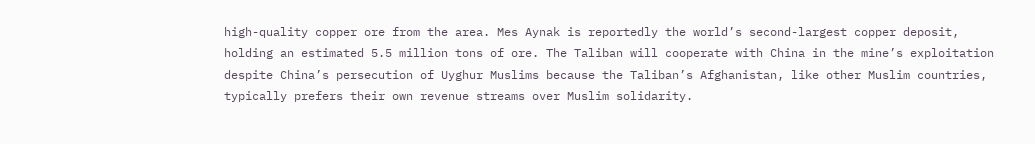high-quality copper ore from the area. Mes Aynak is reportedly the world’s second-largest copper deposit, holding an estimated 5.5 million tons of ore. The Taliban will cooperate with China in the mine’s exploitation despite China’s persecution of Uyghur Muslims because the Taliban’s Afghanistan, like other Muslim countries, typically prefers their own revenue streams over Muslim solidarity.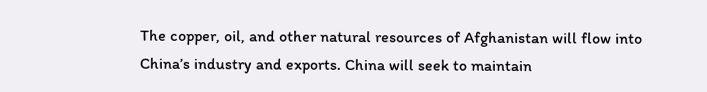The copper, oil, and other natural resources of Afghanistan will flow into China’s industry and exports. China will seek to maintain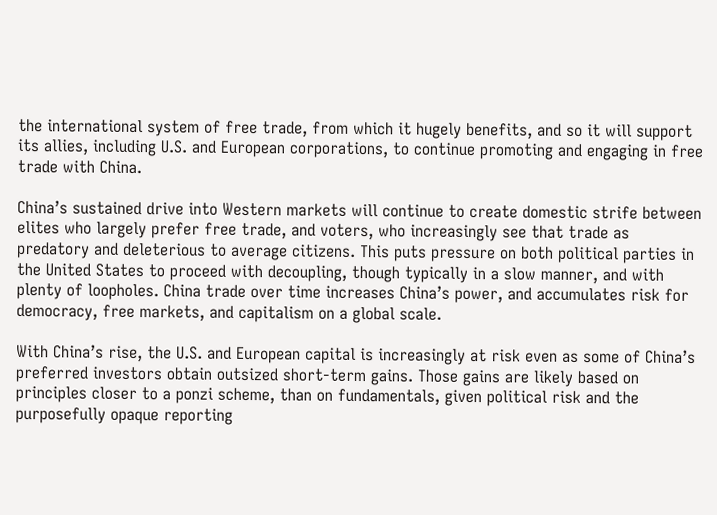the international system of free trade, from which it hugely benefits, and so it will support its allies, including U.S. and European corporations, to continue promoting and engaging in free trade with China.

China’s sustained drive into Western markets will continue to create domestic strife between elites who largely prefer free trade, and voters, who increasingly see that trade as predatory and deleterious to average citizens. This puts pressure on both political parties in the United States to proceed with decoupling, though typically in a slow manner, and with plenty of loopholes. China trade over time increases China’s power, and accumulates risk for democracy, free markets, and capitalism on a global scale.

With China’s rise, the U.S. and European capital is increasingly at risk even as some of China’s preferred investors obtain outsized short-term gains. Those gains are likely based on principles closer to a ponzi scheme, than on fundamentals, given political risk and the purposefully opaque reporting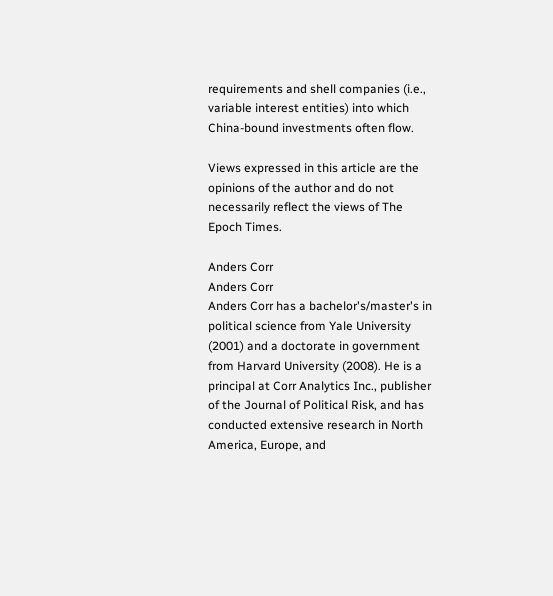requirements and shell companies (i.e., variable interest entities) into which China-bound investments often flow.

Views expressed in this article are the opinions of the author and do not necessarily reflect the views of The Epoch Times.

Anders Corr
Anders Corr
Anders Corr has a bachelor's/master's in political science from Yale University (2001) and a doctorate in government from Harvard University (2008). He is a principal at Corr Analytics Inc., publisher of the Journal of Political Risk, and has conducted extensive research in North America, Europe, and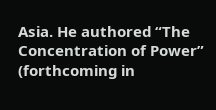Asia. He authored “The Concentration of Power” (forthcoming in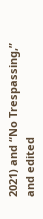2021) and “No Trespassing,” and edited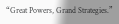“Great Powers, Grand Strategies.”